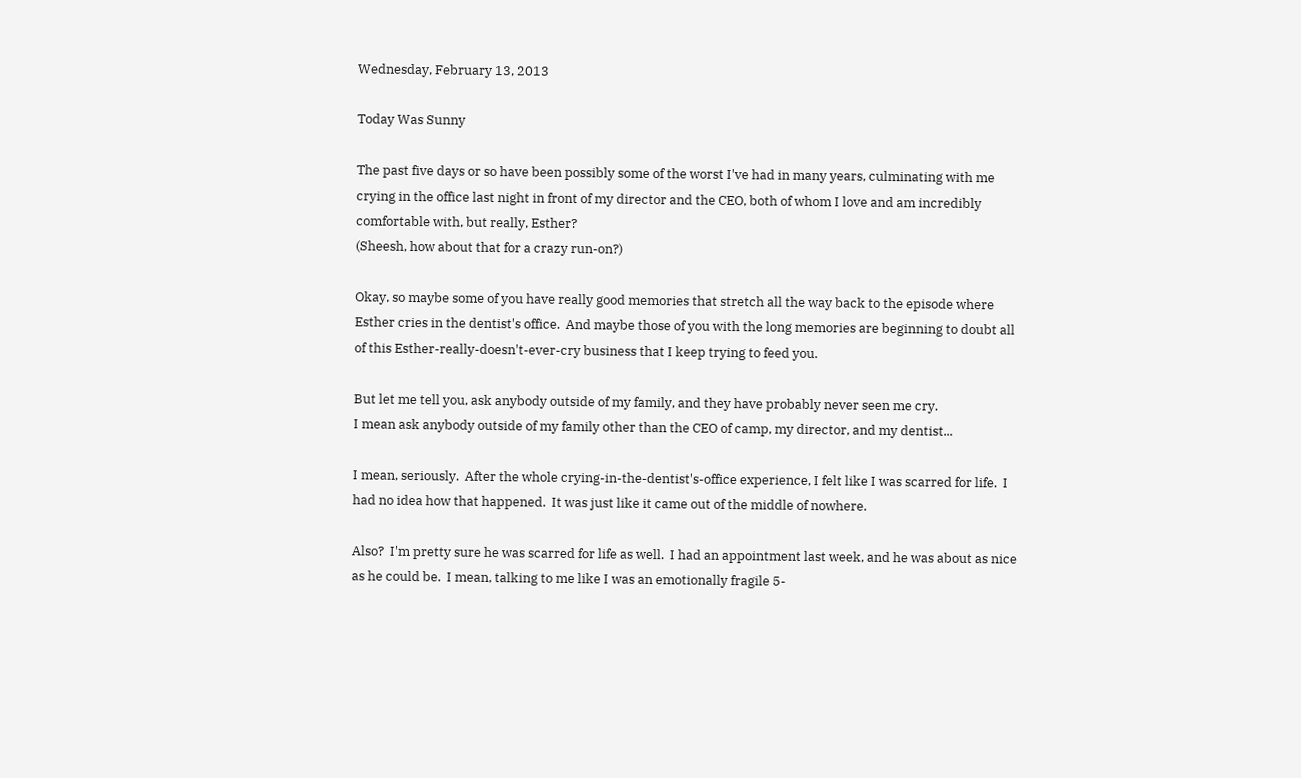Wednesday, February 13, 2013

Today Was Sunny

The past five days or so have been possibly some of the worst I've had in many years, culminating with me crying in the office last night in front of my director and the CEO, both of whom I love and am incredibly comfortable with, but really, Esther?
(Sheesh, how about that for a crazy run-on?)

Okay, so maybe some of you have really good memories that stretch all the way back to the episode where Esther cries in the dentist's office.  And maybe those of you with the long memories are beginning to doubt all of this Esther-really-doesn't-ever-cry business that I keep trying to feed you.

But let me tell you, ask anybody outside of my family, and they have probably never seen me cry.
I mean ask anybody outside of my family other than the CEO of camp, my director, and my dentist...

I mean, seriously.  After the whole crying-in-the-dentist's-office experience, I felt like I was scarred for life.  I had no idea how that happened.  It was just like it came out of the middle of nowhere.

Also?  I'm pretty sure he was scarred for life as well.  I had an appointment last week, and he was about as nice as he could be.  I mean, talking to me like I was an emotionally fragile 5-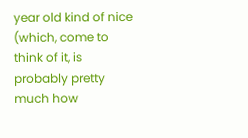year old kind of nice (which, come to think of it, is probably pretty much how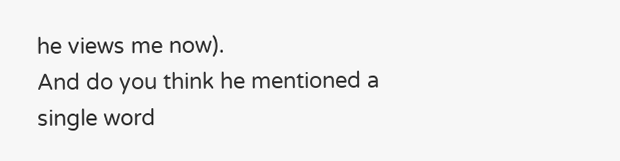he views me now).
And do you think he mentioned a single word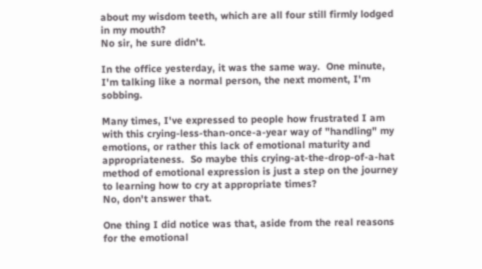about my wisdom teeth, which are all four still firmly lodged in my mouth?
No sir, he sure didn't.

In the office yesterday, it was the same way.  One minute, I'm talking like a normal person, the next moment, I'm sobbing.

Many times, I've expressed to people how frustrated I am with this crying-less-than-once-a-year way of "handling" my emotions, or rather this lack of emotional maturity and appropriateness.  So maybe this crying-at-the-drop-of-a-hat method of emotional expression is just a step on the journey to learning how to cry at appropriate times?
No, don't answer that.

One thing I did notice was that, aside from the real reasons for the emotional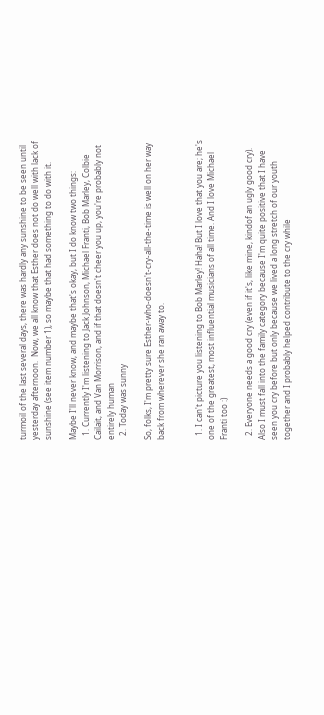turmoil of the last several days, there was hardly any sunshine to be seen until yesterday afternoon.  Now, we all know that Esther does not do well with lack of sunshine (see item number 1), so maybe that had something to do with it.

Maybe I'll never know, and maybe that's okay, but I do know two things:
  1. Currently I'm listening to Jack Johnson, Michael Franti, Bob Marley, Colbie Cailait, and Van Morrison, and if that doesn't cheer you up, you're probably not entirely human
  2. Today was sunny

So, folks, I'm pretty sure Esther-who-doesn't-cry-all-the-time is well on her way back from wherever she ran away to.


  1. I can't picture you listening to Bob Marley! Haha! But I love that you are; he's one of the greatest, most influential musicians of all time. And I love Michael Franti too :)

  2. Everyone needs a good cry (even if it's, like mine, kindof an ugly good cry). Also I must fall into the family category because I'm quite positive that I have seen you cry before but only because we lived a long stretch of our youth together and I probably helped contribute to the cry while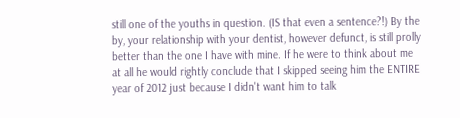still one of the youths in question. (IS that even a sentence?!) By the by, your relationship with your dentist, however defunct, is still prolly better than the one I have with mine. If he were to think about me at all he would rightly conclude that I skipped seeing him the ENTIRE year of 2012 just because I didn't want him to talk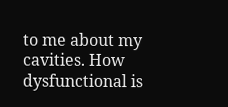to me about my cavities. How dysfunctional is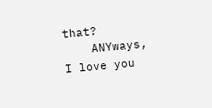that?
    ANYways, I love you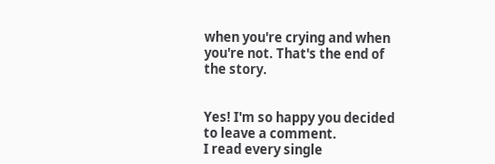when you're crying and when you're not. That's the end of the story.


Yes! I'm so happy you decided to leave a comment.
I read every single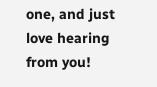one, and just love hearing from you!